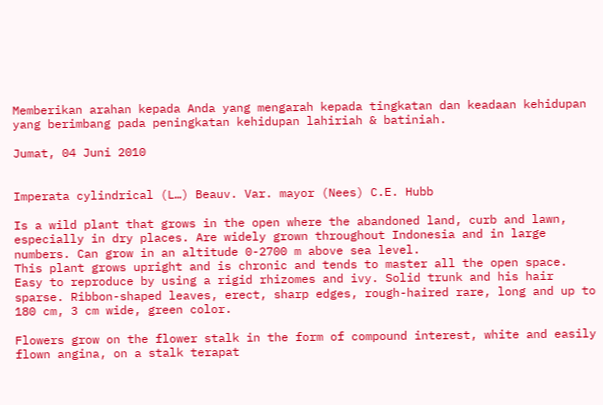Memberikan arahan kepada Anda yang mengarah kepada tingkatan dan keadaan kehidupan yang berimbang pada peningkatan kehidupan lahiriah & batiniah.

Jumat, 04 Juni 2010


Imperata cylindrical (L…) Beauv. Var. mayor (Nees) C.E. Hubb

Is a wild plant that grows in the open where the abandoned land, curb and lawn, especially in dry places. Are widely grown throughout Indonesia and in large numbers. Can grow in an altitude 0-2700 m above sea level.
This plant grows upright and is chronic and tends to master all the open space. Easy to reproduce by using a rigid rhizomes and ivy. Solid trunk and his hair sparse. Ribbon-shaped leaves, erect, sharp edges, rough-haired rare, long and up to 180 cm, 3 cm wide, green color.

Flowers grow on the flower stalk in the form of compound interest, white and easily flown angina, on a stalk terapat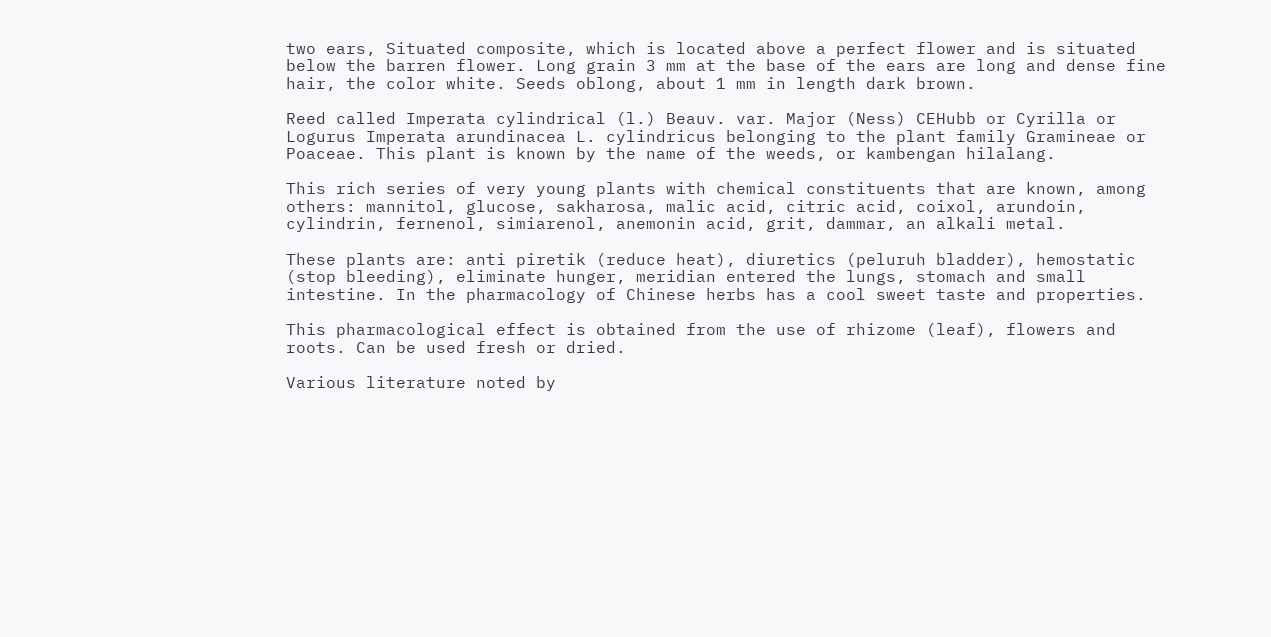two ears, Situated composite, which is located above a perfect flower and is situated below the barren flower. Long grain 3 mm at the base of the ears are long and dense fine hair, the color white. Seeds oblong, about 1 mm in length dark brown.

Reed called Imperata cylindrical (l.) Beauv. var. Major (Ness) CEHubb or Cyrilla or Logurus Imperata arundinacea L. cylindricus belonging to the plant family Gramineae or Poaceae. This plant is known by the name of the weeds, or kambengan hilalang.

This rich series of very young plants with chemical constituents that are known, among others: mannitol, glucose, sakharosa, malic acid, citric acid, coixol, arundoin, cylindrin, fernenol, simiarenol, anemonin acid, grit, dammar, an alkali metal.

These plants are: anti piretik (reduce heat), diuretics (peluruh bladder), hemostatic (stop bleeding), eliminate hunger, meridian entered the lungs, stomach and small intestine. In the pharmacology of Chinese herbs has a cool sweet taste and properties.

This pharmacological effect is obtained from the use of rhizome (leaf), flowers and roots. Can be used fresh or dried.

Various literature noted by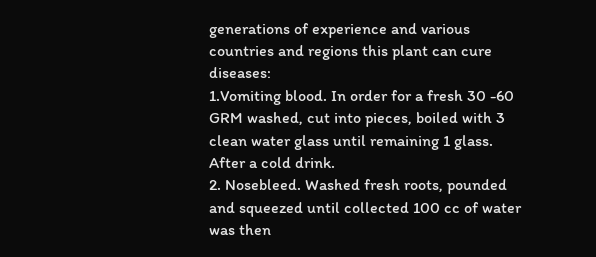generations of experience and various countries and regions this plant can cure diseases:
1.Vomiting blood. In order for a fresh 30 -60 GRM washed, cut into pieces, boiled with 3 clean water glass until remaining 1 glass. After a cold drink.
2. Nosebleed. Washed fresh roots, pounded and squeezed until collected 100 cc of water was then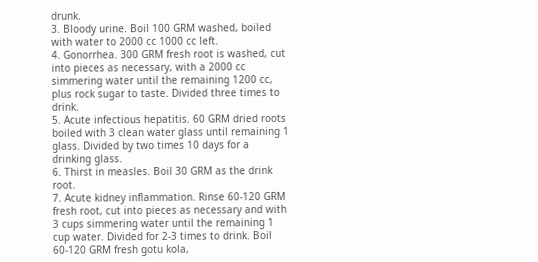drunk.
3. Bloody urine. Boil 100 GRM washed, boiled with water to 2000 cc 1000 cc left.
4. Gonorrhea. 300 GRM fresh root is washed, cut into pieces as necessary, with a 2000 cc simmering water until the remaining 1200 cc, plus rock sugar to taste. Divided three times to drink.
5. Acute infectious hepatitis. 60 GRM dried roots boiled with 3 clean water glass until remaining 1 glass. Divided by two times 10 days for a drinking glass.
6. Thirst in measles. Boil 30 GRM as the drink root.
7. Acute kidney inflammation. Rinse 60-120 GRM fresh root, cut into pieces as necessary and with 3 cups simmering water until the remaining 1 cup water. Divided for 2-3 times to drink. Boil 60-120 GRM fresh gotu kola,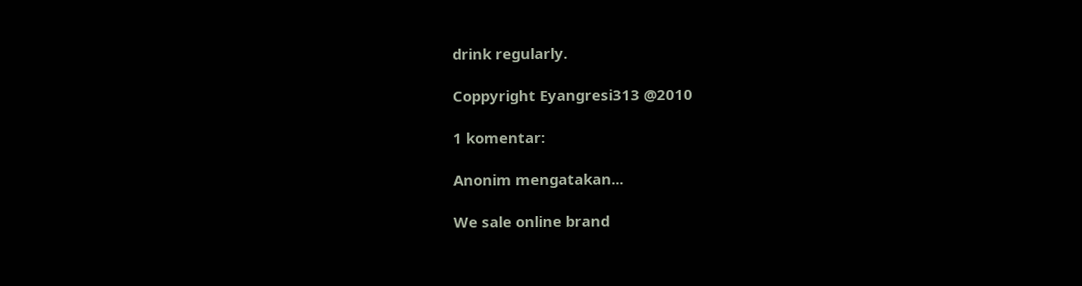drink regularly.

Coppyright Eyangresi313 @2010

1 komentar:

Anonim mengatakan...

We sale online brand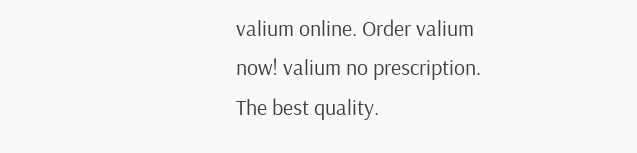valium online. Order valium now! valium no prescription. The best quality.